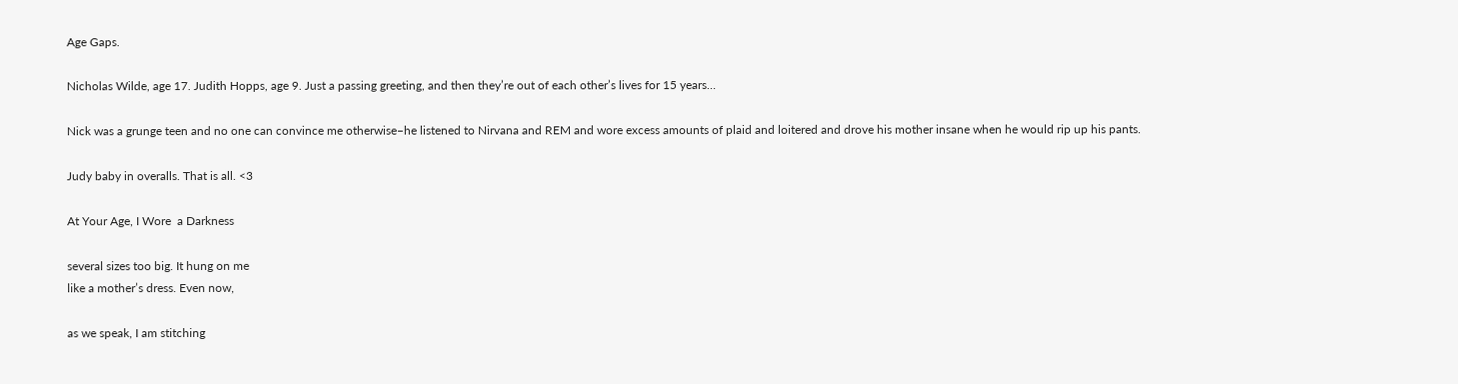Age Gaps.

Nicholas Wilde, age 17. Judith Hopps, age 9. Just a passing greeting, and then they’re out of each other’s lives for 15 years…

Nick was a grunge teen and no one can convince me otherwise–he listened to Nirvana and REM and wore excess amounts of plaid and loitered and drove his mother insane when he would rip up his pants.

Judy baby in overalls. That is all. <3

At Your Age, I Wore  a Darkness

several sizes too big. It hung on me
like a mother’s dress. Even now,

as we speak, I am stitching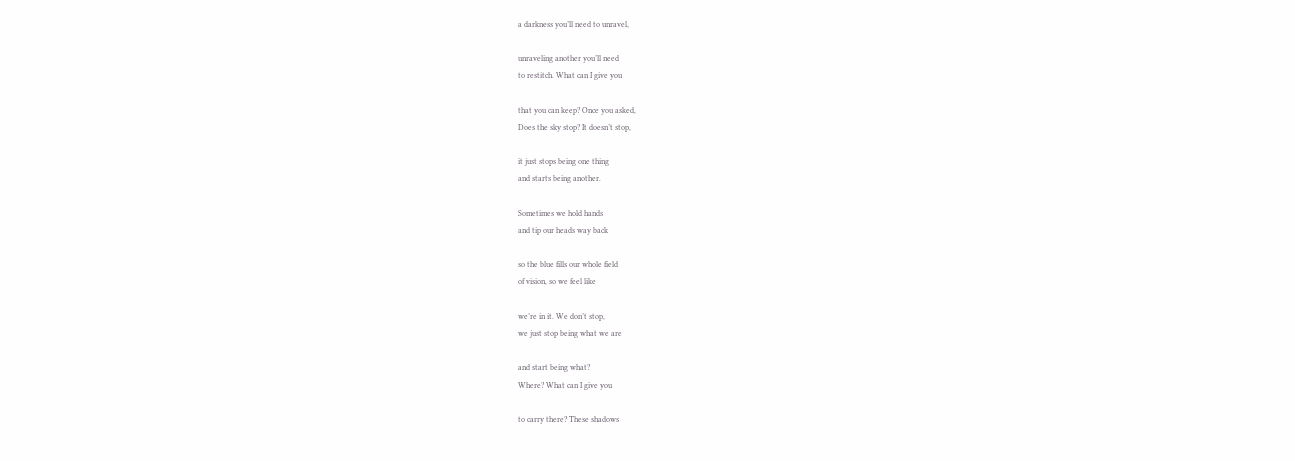a darkness you’ll need to unravel,

unraveling another you’ll need
to restitch. What can I give you

that you can keep? Once you asked,
Does the sky stop? It doesn’t stop,

it just stops being one thing
and starts being another.

Sometimes we hold hands
and tip our heads way back

so the blue fills our whole field
of vision, so we feel like

we’re in it. We don’t stop,
we just stop being what we are

and start being what?
Where? What can I give you

to carry there? These shadows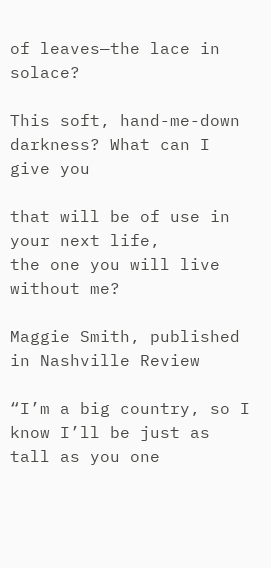of leaves—the lace in solace?

This soft, hand-me-down
darkness? What can I give you

that will be of use in your next life,
the one you will live without me?

Maggie Smith, published in Nashville Review

“I’m a big country, so I know I’ll be just as tall as you one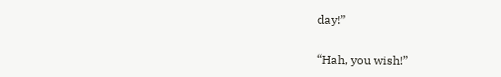day!”

“Hah, you wish!”